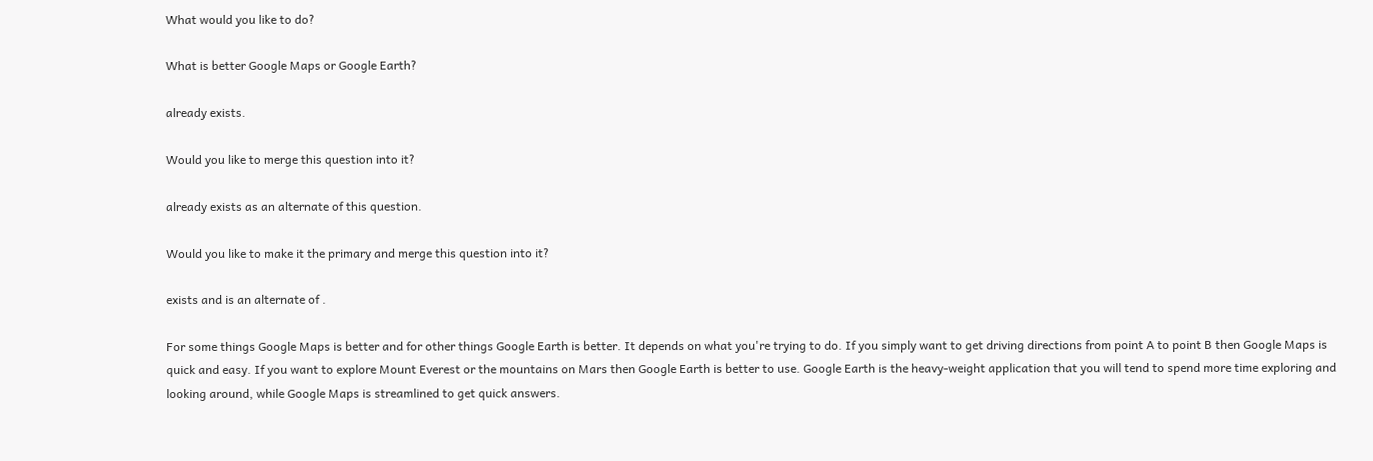What would you like to do?

What is better Google Maps or Google Earth?

already exists.

Would you like to merge this question into it?

already exists as an alternate of this question.

Would you like to make it the primary and merge this question into it?

exists and is an alternate of .

For some things Google Maps is better and for other things Google Earth is better. It depends on what you're trying to do. If you simply want to get driving directions from point A to point B then Google Maps is quick and easy. If you want to explore Mount Everest or the mountains on Mars then Google Earth is better to use. Google Earth is the heavy-weight application that you will tend to spend more time exploring and looking around, while Google Maps is streamlined to get quick answers.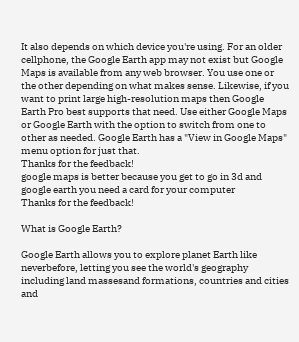It also depends on which device you're using. For an older cellphone, the Google Earth app may not exist but Google Maps is available from any web browser. You use one or the other depending on what makes sense. Likewise, if you want to print large high-resolution maps then Google Earth Pro best supports that need. Use either Google Maps or Google Earth with the option to switch from one to other as needed. Google Earth has a "View in Google Maps" menu option for just that.
Thanks for the feedback!
google maps is better because you get to go in 3d and google earth you need a card for your computer
Thanks for the feedback!

What is Google Earth?

Google Earth allows you to explore planet Earth like neverbefore, letting you see the world's geography including land massesand formations, countries and cities and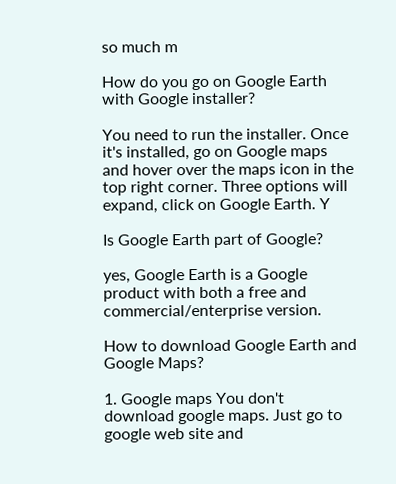so much m

How do you go on Google Earth with Google installer?

You need to run the installer. Once it's installed, go on Google maps and hover over the maps icon in the top right corner. Three options will expand, click on Google Earth. Y

Is Google Earth part of Google?

yes, Google Earth is a Google product with both a free and commercial/enterprise version.

How to download Google Earth and Google Maps?

1. Google maps You don't download google maps. Just go to google web site and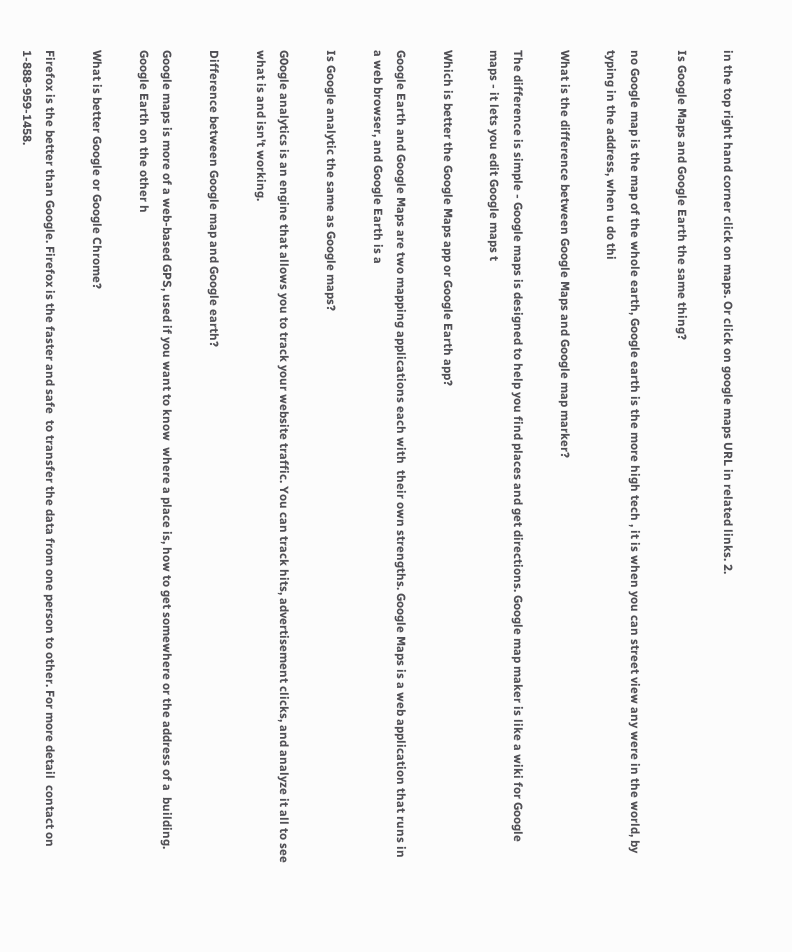in the top right hand corner click on maps. Or click on google maps URL in related links. 2.

Is Google Maps and Google Earth the same thing?

no Google map is the map of the whole earth, Google earth is the more high tech , it is when you can street view any were in the world, by typing in the address, when u do thi

What is the difference between Google Maps and Google map marker?

The difference is simple - Google maps is designed to help you find places and get directions. Google map maker is like a wiki for Google maps - it lets you edit Google maps t

Which is better the Google Maps app or Google Earth app?

Google Earth and Google Maps are two mapping applications each with  their own strengths. Google Maps is a web application that runs in  a web browser, and Google Earth is a

Is Google analytic the same as Google maps?

G0ogle analytics is an engine that allows you to track your website traffic. You can track hits, advertisement clicks, and analyze it all to see what is and isn't working.

Difference between Google map and Google earth?

Google maps is more of a web-based GPS, used if you want to know  where a place is, how to get somewhere or the address of a  building.    Google Earth on the other h

What is better Google or Google Chrome?

Firefox is the better than Google. Firefox is the faster and safe  to transfer the data from one person to other. For more detail  contact on 1-888-959-1458.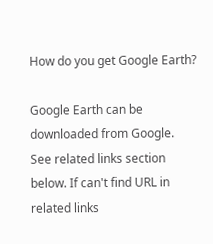How do you get Google Earth?

Google Earth can be downloaded from Google.    See related links section below. If can't find URL in related links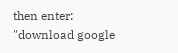then enter: "download google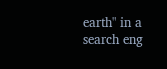earth" in a search eng